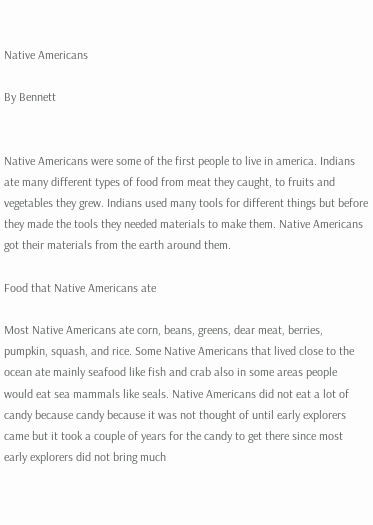Native Americans

By Bennett


Native Americans were some of the first people to live in america. Indians ate many different types of food from meat they caught, to fruits and vegetables they grew. Indians used many tools for different things but before they made the tools they needed materials to make them. Native Americans got their materials from the earth around them.

Food that Native Americans ate

Most Native Americans ate corn, beans, greens, dear meat, berries, pumpkin, squash, and rice. Some Native Americans that lived close to the ocean ate mainly seafood like fish and crab also in some areas people would eat sea mammals like seals. Native Americans did not eat a lot of candy because candy because it was not thought of until early explorers came but it took a couple of years for the candy to get there since most early explorers did not bring much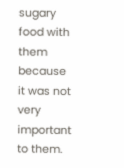sugary food with them because it was not very important to them.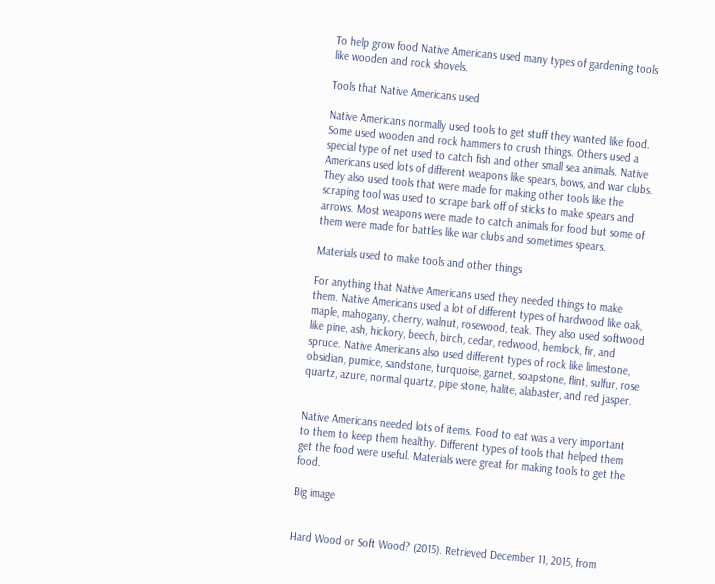To help grow food Native Americans used many types of gardening tools like wooden and rock shovels.

Tools that Native Americans used

Native Americans normally used tools to get stuff they wanted like food. Some used wooden and rock hammers to crush things. Others used a special type of net used to catch fish and other small sea animals. Native Americans used lots of different weapons like spears, bows, and war clubs. They also used tools that were made for making other tools like the scraping tool was used to scrape bark off of sticks to make spears and arrows. Most weapons were made to catch animals for food but some of them were made for battles like war clubs and sometimes spears.

Materials used to make tools and other things

For anything that Native Americans used they needed things to make them. Native Americans used a lot of different types of hardwood like oak, maple, mahogany, cherry, walnut, rosewood, teak. They also used softwood like pine, ash, hickory, beech, birch, cedar, redwood, hemlock, fir, and spruce. Native Americans also used different types of rock like limestone, obsidian, pumice, sandstone, turquoise, garnet, soapstone, flint, sulfur, rose quartz, azure, normal quartz, pipe stone, halite, alabaster, and red jasper.


Native Americans needed lots of items. Food to eat was a very important to them to keep them healthy. Different types of tools that helped them get the food were useful. Materials were great for making tools to get the food.

Big image


Hard Wood or Soft Wood? (2015). Retrieved December 11, 2015, from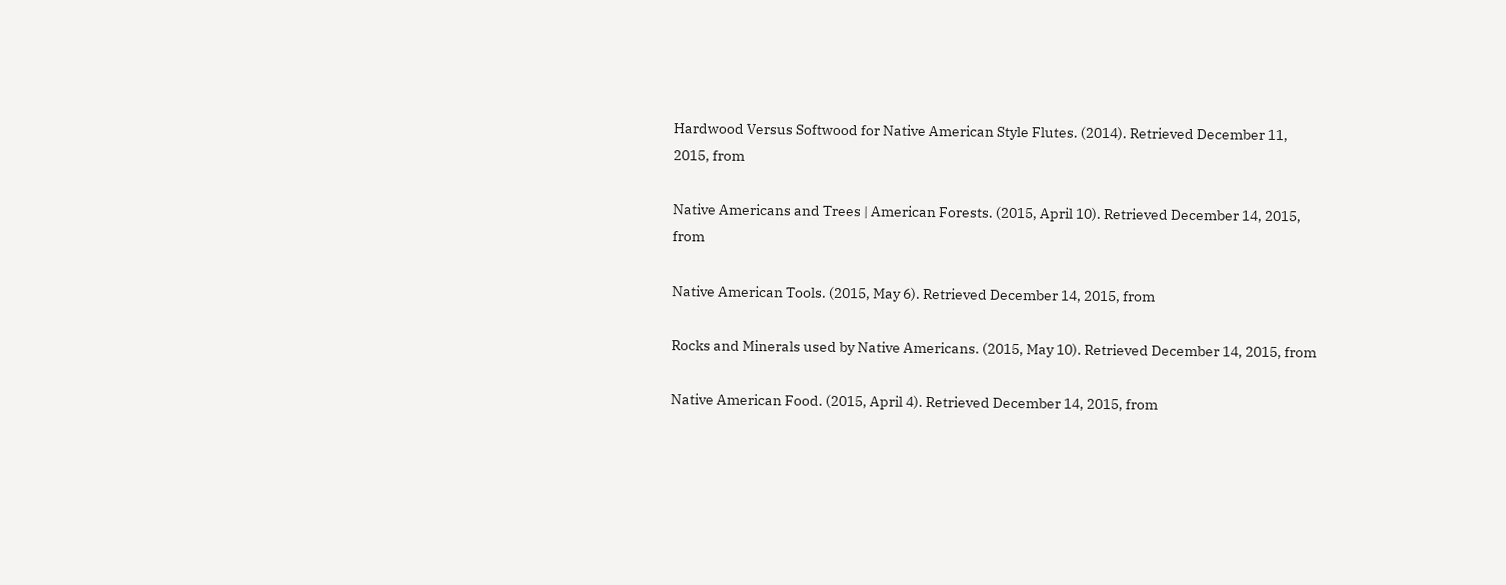Hardwood Versus Softwood for Native American Style Flutes. (2014). Retrieved December 11, 2015, from

Native Americans and Trees | American Forests. (2015, April 10). Retrieved December 14, 2015, from

Native American Tools. (2015, May 6). Retrieved December 14, 2015, from

Rocks and Minerals used by Native Americans. (2015, May 10). Retrieved December 14, 2015, from

Native American Food. (2015, April 4). Retrieved December 14, 2015, from